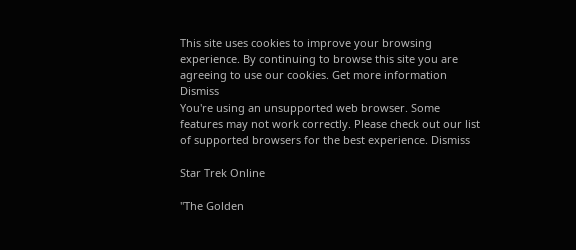This site uses cookies to improve your browsing experience. By continuing to browse this site you are agreeing to use our cookies. Get more information Dismiss
You're using an unsupported web browser. Some features may not work correctly. Please check out our list of supported browsers for the best experience. Dismiss

Star Trek Online

"The Golden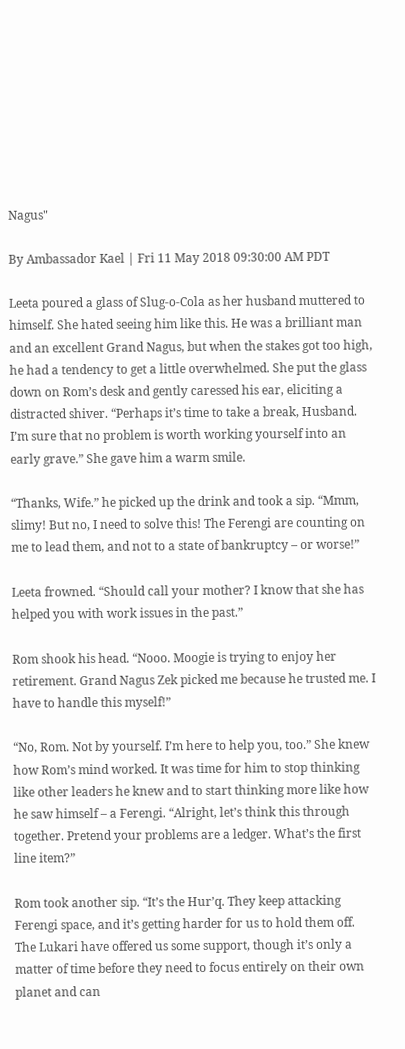Nagus"

By Ambassador Kael | Fri 11 May 2018 09:30:00 AM PDT

Leeta poured a glass of Slug-o-Cola as her husband muttered to himself. She hated seeing him like this. He was a brilliant man and an excellent Grand Nagus, but when the stakes got too high, he had a tendency to get a little overwhelmed. She put the glass down on Rom’s desk and gently caressed his ear, eliciting a distracted shiver. “Perhaps it’s time to take a break, Husband. I’m sure that no problem is worth working yourself into an early grave.” She gave him a warm smile.

“Thanks, Wife.” he picked up the drink and took a sip. “Mmm, slimy! But no, I need to solve this! The Ferengi are counting on me to lead them, and not to a state of bankruptcy – or worse!”

Leeta frowned. “Should call your mother? I know that she has helped you with work issues in the past.”

Rom shook his head. “Nooo. Moogie is trying to enjoy her retirement. Grand Nagus Zek picked me because he trusted me. I have to handle this myself!”

“No, Rom. Not by yourself. I’m here to help you, too.” She knew how Rom’s mind worked. It was time for him to stop thinking like other leaders he knew and to start thinking more like how he saw himself – a Ferengi. “Alright, let’s think this through together. Pretend your problems are a ledger. What’s the first line item?”

Rom took another sip. “It’s the Hur’q. They keep attacking Ferengi space, and it’s getting harder for us to hold them off. The Lukari have offered us some support, though it’s only a matter of time before they need to focus entirely on their own planet and can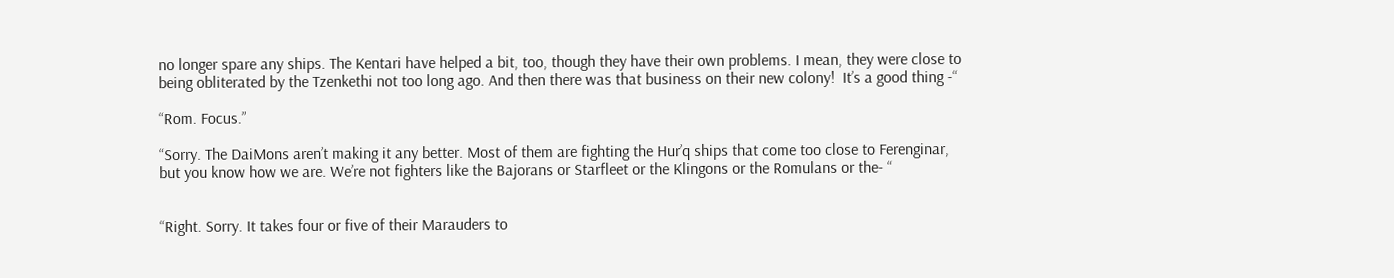no longer spare any ships. The Kentari have helped a bit, too, though they have their own problems. I mean, they were close to being obliterated by the Tzenkethi not too long ago. And then there was that business on their new colony!  It’s a good thing -“

“Rom. Focus.”

“Sorry. The DaiMons aren’t making it any better. Most of them are fighting the Hur’q ships that come too close to Ferenginar, but you know how we are. We’re not fighters like the Bajorans or Starfleet or the Klingons or the Romulans or the- “


“Right. Sorry. It takes four or five of their Marauders to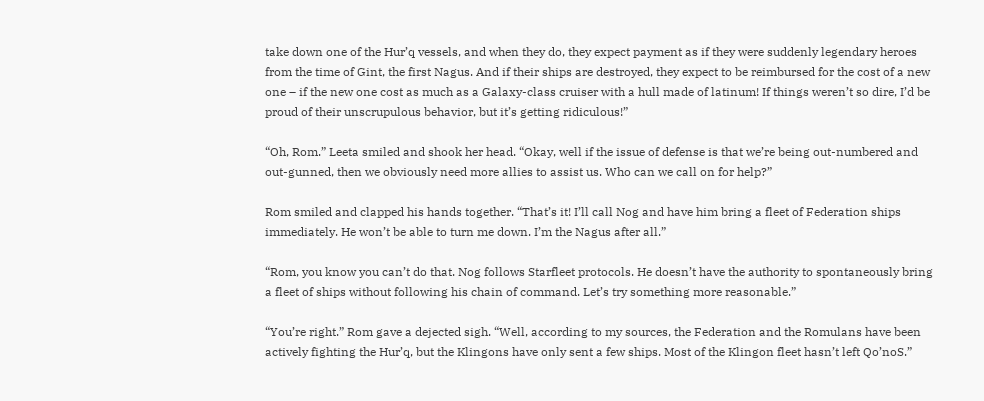take down one of the Hur’q vessels, and when they do, they expect payment as if they were suddenly legendary heroes from the time of Gint, the first Nagus. And if their ships are destroyed, they expect to be reimbursed for the cost of a new one – if the new one cost as much as a Galaxy-class cruiser with a hull made of latinum! If things weren’t so dire, I’d be proud of their unscrupulous behavior, but it’s getting ridiculous!”

“Oh, Rom.” Leeta smiled and shook her head. “Okay, well if the issue of defense is that we’re being out-numbered and out-gunned, then we obviously need more allies to assist us. Who can we call on for help?”

Rom smiled and clapped his hands together. “That’s it! I’ll call Nog and have him bring a fleet of Federation ships immediately. He won’t be able to turn me down. I’m the Nagus after all.”

“Rom, you know you can’t do that. Nog follows Starfleet protocols. He doesn’t have the authority to spontaneously bring a fleet of ships without following his chain of command. Let’s try something more reasonable.”

“You’re right.” Rom gave a dejected sigh. “Well, according to my sources, the Federation and the Romulans have been actively fighting the Hur’q, but the Klingons have only sent a few ships. Most of the Klingon fleet hasn’t left Qo’noS.”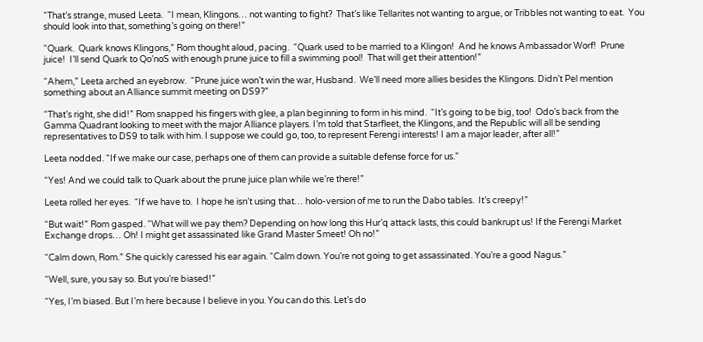“That’s strange, mused Leeta.  “I mean, Klingons… not wanting to fight?  That’s like Tellarites not wanting to argue, or Tribbles not wanting to eat.  You should look into that, something’s going on there!”

“Quark.  Quark knows Klingons,” Rom thought aloud, pacing.  “Quark used to be married to a Klingon!  And he knows Ambassador Worf!  Prune juice!  I’ll send Quark to Qo’noS with enough prune juice to fill a swimming pool!  That will get their attention!”

“Ahem,” Leeta arched an eyebrow.  “Prune juice won’t win the war, Husband.  We’ll need more allies besides the Klingons. Didn’t Pel mention something about an Alliance summit meeting on DS9?”

“That’s right, she did!” Rom snapped his fingers with glee, a plan beginning to form in his mind.  “It’s going to be big, too!  Odo’s back from the Gamma Quadrant looking to meet with the major Alliance players. I’m told that Starfleet, the Klingons, and the Republic will all be sending representatives to DS9 to talk with him. I suppose we could go, too, to represent Ferengi interests! I am a major leader, after all!”

Leeta nodded. “If we make our case, perhaps one of them can provide a suitable defense force for us.”

“Yes! And we could talk to Quark about the prune juice plan while we’re there!”

Leeta rolled her eyes.  “If we have to.  I hope he isn’t using that… holo-version of me to run the Dabo tables.  It’s creepy!”

“But wait!” Rom gasped. “What will we pay them? Depending on how long this Hur’q attack lasts, this could bankrupt us! If the Ferengi Market Exchange drops… Oh! I might get assassinated like Grand Master Smeet! Oh no!”

“Calm down, Rom.” She quickly caressed his ear again. “Calm down. You’re not going to get assassinated. You’re a good Nagus.”

“Well, sure, you say so. But you’re biased!”

“Yes, I’m biased. But I’m here because I believe in you. You can do this. Let’s do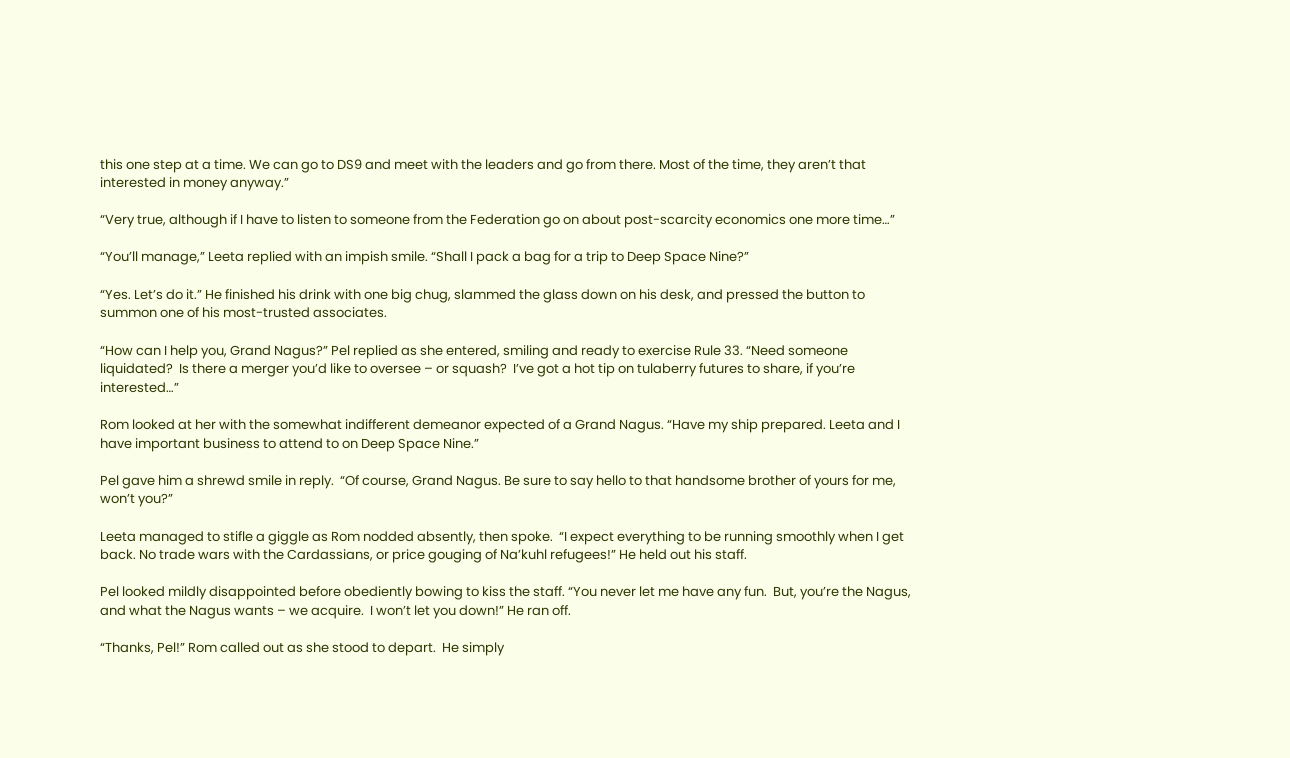this one step at a time. We can go to DS9 and meet with the leaders and go from there. Most of the time, they aren’t that interested in money anyway.”

“Very true, although if I have to listen to someone from the Federation go on about post-scarcity economics one more time…”

“You’ll manage,” Leeta replied with an impish smile. “Shall I pack a bag for a trip to Deep Space Nine?”

“Yes. Let’s do it.” He finished his drink with one big chug, slammed the glass down on his desk, and pressed the button to summon one of his most-trusted associates.

“How can I help you, Grand Nagus?” Pel replied as she entered, smiling and ready to exercise Rule 33. “Need someone liquidated?  Is there a merger you’d like to oversee – or squash?  I’ve got a hot tip on tulaberry futures to share, if you’re interested…”

Rom looked at her with the somewhat indifferent demeanor expected of a Grand Nagus. “Have my ship prepared. Leeta and I have important business to attend to on Deep Space Nine.”

Pel gave him a shrewd smile in reply.  “Of course, Grand Nagus. Be sure to say hello to that handsome brother of yours for me, won’t you?”

Leeta managed to stifle a giggle as Rom nodded absently, then spoke.  “I expect everything to be running smoothly when I get back. No trade wars with the Cardassians, or price gouging of Na’kuhl refugees!” He held out his staff.

Pel looked mildly disappointed before obediently bowing to kiss the staff. “You never let me have any fun.  But, you’re the Nagus, and what the Nagus wants – we acquire.  I won’t let you down!” He ran off.

“Thanks, Pel!” Rom called out as she stood to depart.  He simply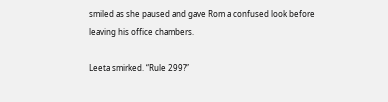smiled as she paused and gave Rom a confused look before leaving his office chambers.

Leeta smirked. “Rule 299?”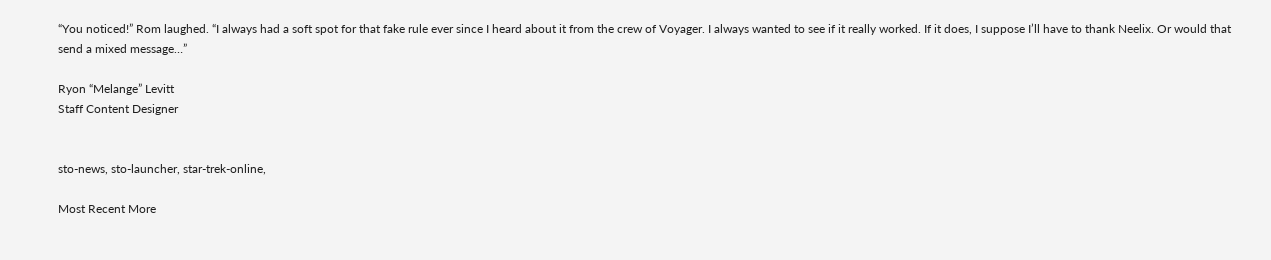“You noticed!” Rom laughed. “I always had a soft spot for that fake rule ever since I heard about it from the crew of Voyager. I always wanted to see if it really worked. If it does, I suppose I’ll have to thank Neelix. Or would that send a mixed message…”

Ryon “Melange” Levitt
Staff Content Designer


sto-news, sto-launcher, star-trek-online,

Most Recent More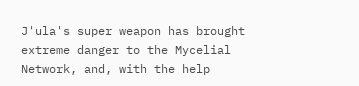J'ula's super weapon has brought extreme danger to the Mycelial Network, and, with the help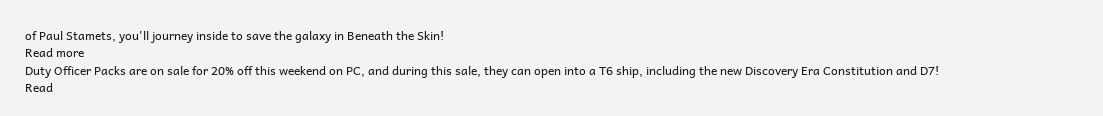of Paul Stamets, you'll journey inside to save the galaxy in Beneath the Skin!
Read more
Duty Officer Packs are on sale for 20% off this weekend on PC, and during this sale, they can open into a T6 ship, including the new Discovery Era Constitution and D7!
Read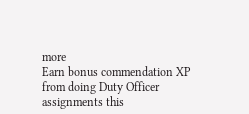more
Earn bonus commendation XP from doing Duty Officer assignments this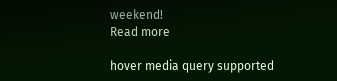weekend!
Read more

hover media query supported